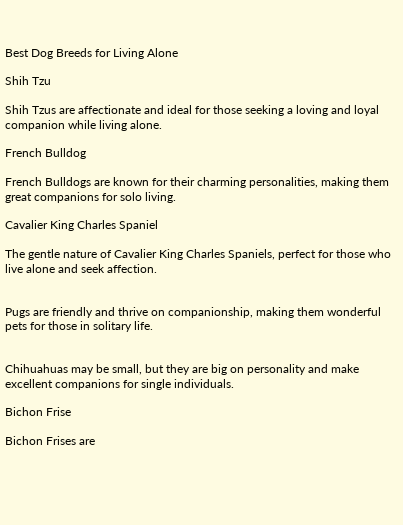Best Dog Breeds for Living Alone

Shih Tzu

Shih Tzus are affectionate and ideal for those seeking a loving and loyal companion while living alone.

French Bulldog

French Bulldogs are known for their charming personalities, making them great companions for solo living.

Cavalier King Charles Spaniel

The gentle nature of Cavalier King Charles Spaniels, perfect for those who live alone and seek affection.


Pugs are friendly and thrive on companionship, making them wonderful pets for those in solitary life.


Chihuahuas may be small, but they are big on personality and make excellent companions for single individuals.

Bichon Frise

Bichon Frises are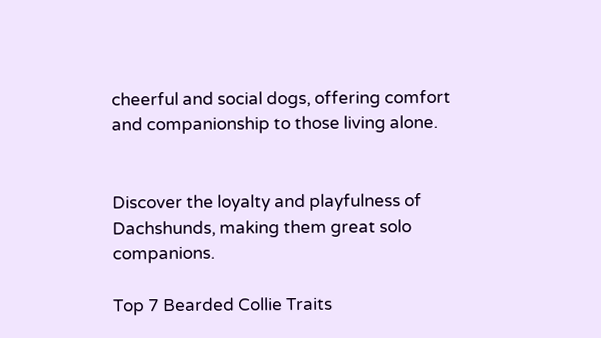cheerful and social dogs, offering comfort and companionship to those living alone.


Discover the loyalty and playfulness of Dachshunds, making them great solo companions.

Top 7 Bearded Collie Traits